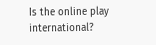Is the online play international?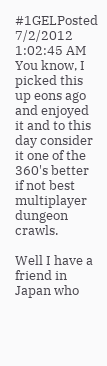#1GELPosted 7/2/2012 1:02:45 AM
You know, I picked this up eons ago and enjoyed it and to this day consider it one of the 360's better if not best multiplayer dungeon crawls.

Well I have a friend in Japan who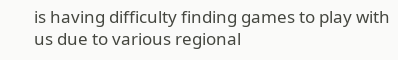is having difficulty finding games to play with us due to various regional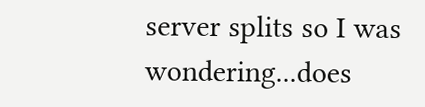server splits so I was wondering...does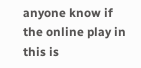anyone know if the online play in this is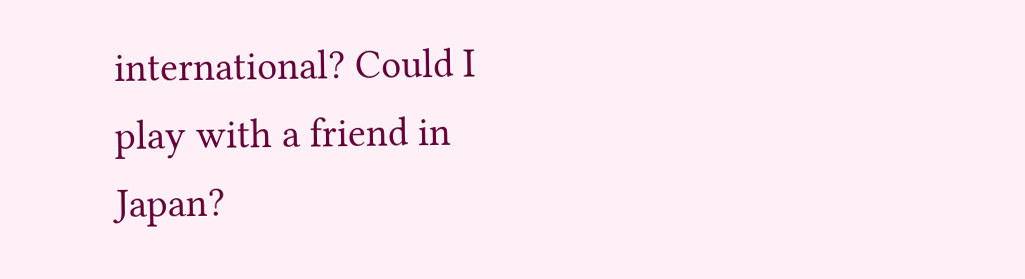international? Could I play with a friend in Japan?